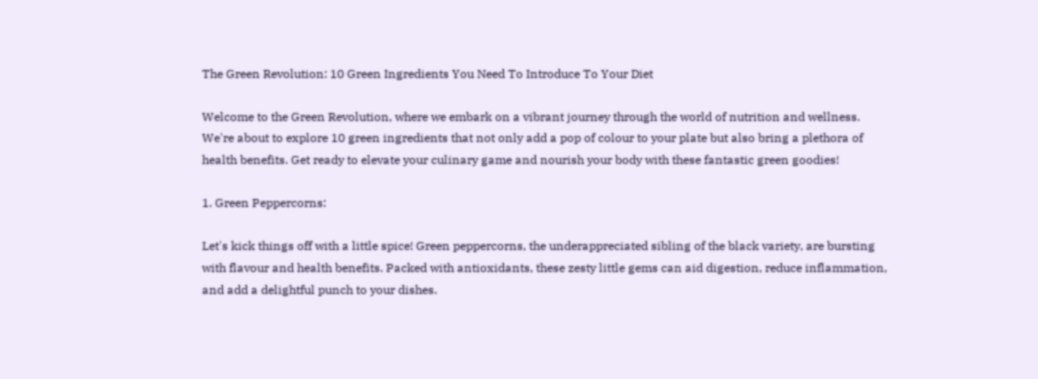The Green Revolution: 10 Green Ingredients You Need To Introduce To Your Diet

Welcome to the Green Revolution, where we embark on a vibrant journey through the world of nutrition and wellness. We're about to explore 10 green ingredients that not only add a pop of colour to your plate but also bring a plethora of health benefits. Get ready to elevate your culinary game and nourish your body with these fantastic green goodies!

1. Green Peppercorns:

Let's kick things off with a little spice! Green peppercorns, the underappreciated sibling of the black variety, are bursting with flavour and health benefits. Packed with antioxidants, these zesty little gems can aid digestion, reduce inflammation, and add a delightful punch to your dishes.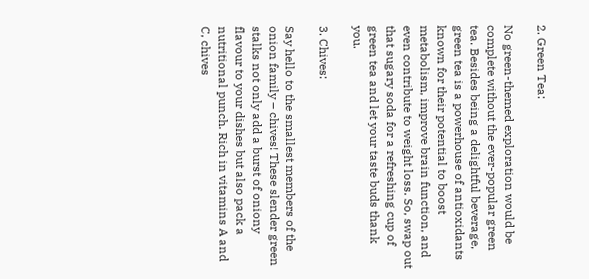2. Green Tea:

No green-themed exploration would be complete without the ever-popular green tea. Besides being a delightful beverage, green tea is a powerhouse of antioxidants known for their potential to boost metabolism, improve brain function, and even contribute to weight loss. So, swap out that sugary soda for a refreshing cup of green tea and let your taste buds thank you.

3. Chives:

Say hello to the smallest members of the onion family – chives! These slender green stalks not only add a burst of oniony flavour to your dishes but also pack a nutritional punch. Rich in vitamins A and C, chives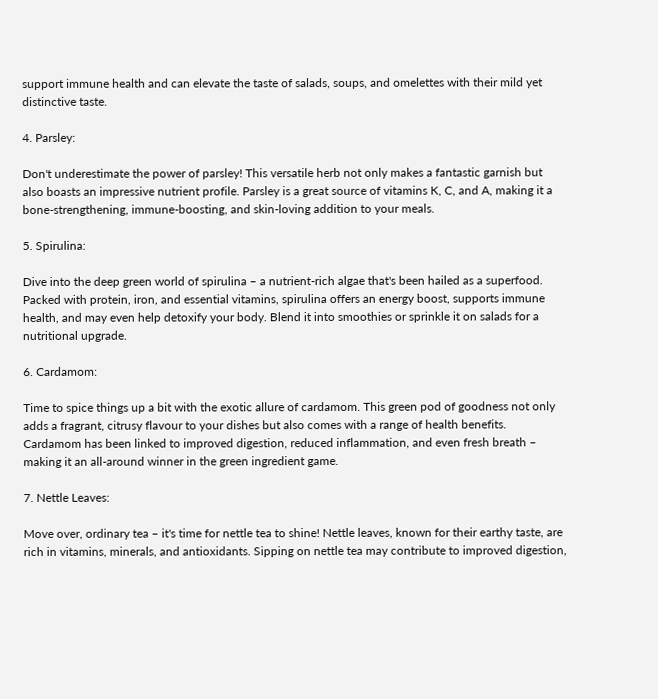support immune health and can elevate the taste of salads, soups, and omelettes with their mild yet distinctive taste.

4. Parsley:

Don't underestimate the power of parsley! This versatile herb not only makes a fantastic garnish but also boasts an impressive nutrient profile. Parsley is a great source of vitamins K, C, and A, making it a bone-strengthening, immune-boosting, and skin-loving addition to your meals.

5. Spirulina:

Dive into the deep green world of spirulina – a nutrient-rich algae that's been hailed as a superfood. Packed with protein, iron, and essential vitamins, spirulina offers an energy boost, supports immune health, and may even help detoxify your body. Blend it into smoothies or sprinkle it on salads for a nutritional upgrade.

6. Cardamom:

Time to spice things up a bit with the exotic allure of cardamom. This green pod of goodness not only adds a fragrant, citrusy flavour to your dishes but also comes with a range of health benefits. Cardamom has been linked to improved digestion, reduced inflammation, and even fresh breath – making it an all-around winner in the green ingredient game.

7. Nettle Leaves:

Move over, ordinary tea – it's time for nettle tea to shine! Nettle leaves, known for their earthy taste, are rich in vitamins, minerals, and antioxidants. Sipping on nettle tea may contribute to improved digestion,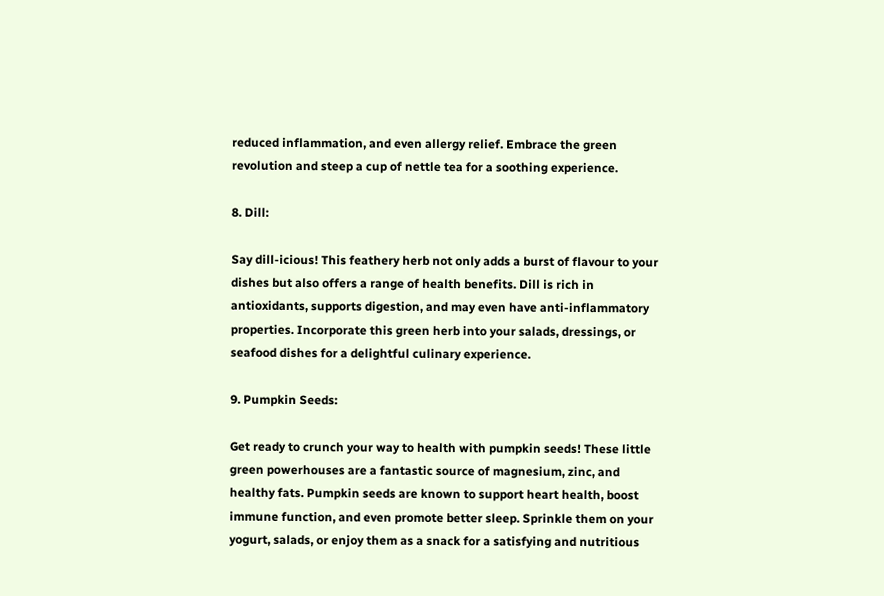reduced inflammation, and even allergy relief. Embrace the green revolution and steep a cup of nettle tea for a soothing experience.

8. Dill:

Say dill-icious! This feathery herb not only adds a burst of flavour to your dishes but also offers a range of health benefits. Dill is rich in antioxidants, supports digestion, and may even have anti-inflammatory properties. Incorporate this green herb into your salads, dressings, or seafood dishes for a delightful culinary experience.

9. Pumpkin Seeds:

Get ready to crunch your way to health with pumpkin seeds! These little green powerhouses are a fantastic source of magnesium, zinc, and healthy fats. Pumpkin seeds are known to support heart health, boost immune function, and even promote better sleep. Sprinkle them on your yogurt, salads, or enjoy them as a snack for a satisfying and nutritious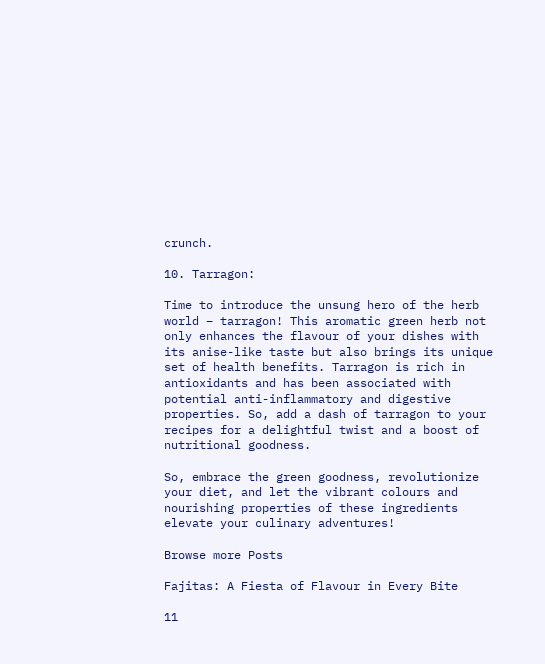crunch.

10. Tarragon:

Time to introduce the unsung hero of the herb world – tarragon! This aromatic green herb not only enhances the flavour of your dishes with its anise-like taste but also brings its unique set of health benefits. Tarragon is rich in antioxidants and has been associated with potential anti-inflammatory and digestive properties. So, add a dash of tarragon to your recipes for a delightful twist and a boost of nutritional goodness.

So, embrace the green goodness, revolutionize your diet, and let the vibrant colours and nourishing properties of these ingredients elevate your culinary adventures!

Browse more Posts

Fajitas: A Fiesta of Flavour in Every Bite

11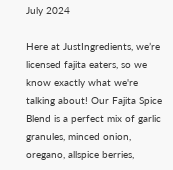July 2024

Here at JustIngredients, we’re licensed fajita eaters, so we know exactly what we're talking about! Our Fajita Spice Blend is a perfect mix of garlic granules, minced onion, oregano, allspice berries,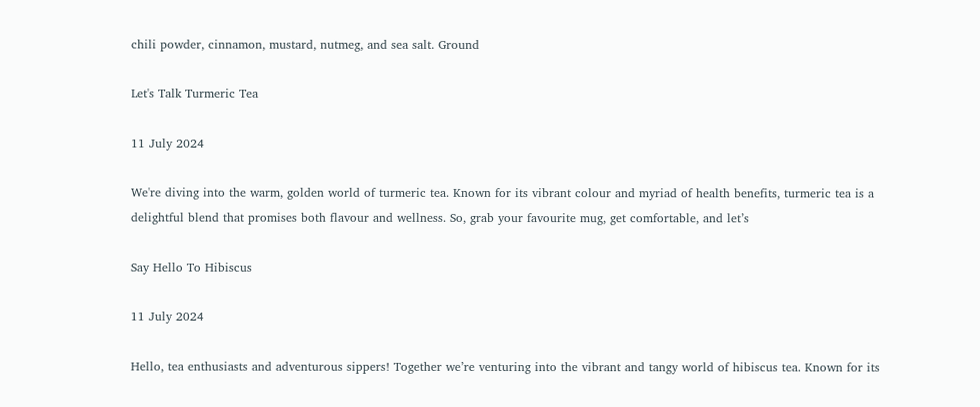chili powder, cinnamon, mustard, nutmeg, and sea salt. Ground

Let's Talk Turmeric Tea

11 July 2024

We're diving into the warm, golden world of turmeric tea. Known for its vibrant colour and myriad of health benefits, turmeric tea is a delightful blend that promises both flavour and wellness. So, grab your favourite mug, get comfortable, and let’s

Say Hello To Hibiscus

11 July 2024

Hello, tea enthusiasts and adventurous sippers! Together we’re venturing into the vibrant and tangy world of hibiscus tea. Known for its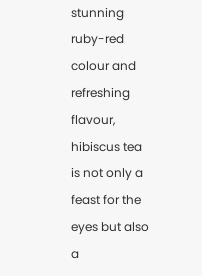stunning ruby-red colour and refreshing flavour, hibiscus tea is not only a feast for the eyes but also a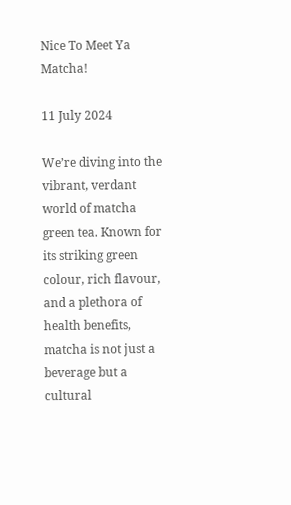Nice To Meet Ya Matcha!

11 July 2024

We’re diving into the vibrant, verdant world of matcha green tea. Known for its striking green colour, rich flavour, and a plethora of health benefits, matcha is not just a beverage but a cultural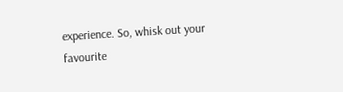experience. So, whisk out your favourite